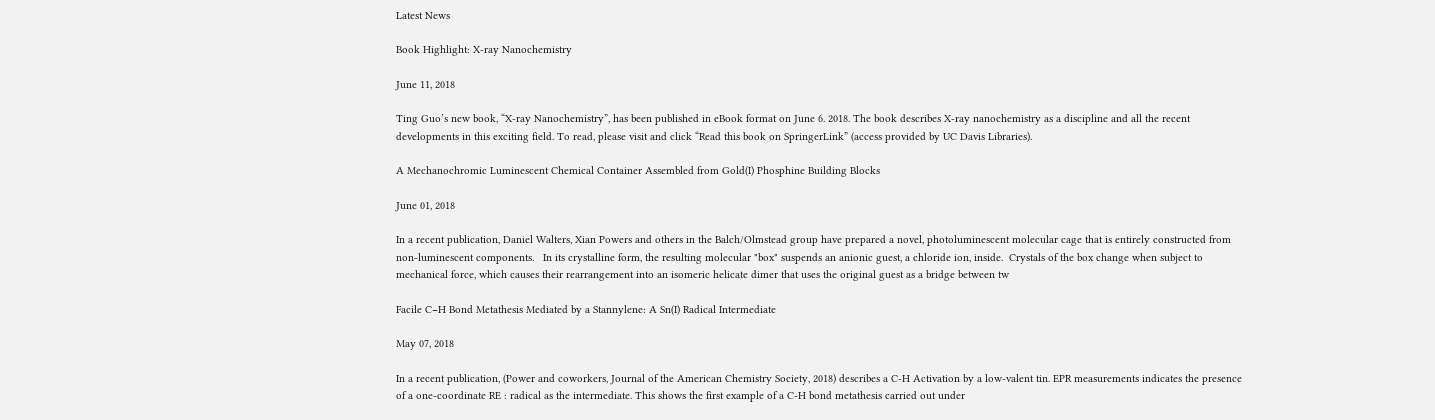Latest News

Book Highlight: X-ray Nanochemistry

June 11, 2018

Ting Guo’s new book, “X-ray Nanochemistry”, has been published in eBook format on June 6. 2018. The book describes X-ray nanochemistry as a discipline and all the recent developments in this exciting field. To read, please visit and click “Read this book on SpringerLink” (access provided by UC Davis Libraries).

A Mechanochromic Luminescent Chemical Container Assembled from Gold(I) Phosphine Building Blocks

June 01, 2018

In a recent publication, Daniel Walters, Xian Powers and others in the Balch/Olmstead group have prepared a novel, photoluminescent molecular cage that is entirely constructed from non-luminescent components.   In its crystalline form, the resulting molecular "box" suspends an anionic guest, a chloride ion, inside.  Crystals of the box change when subject to mechanical force, which causes their rearrangement into an isomeric helicate dimer that uses the original guest as a bridge between tw

Facile C−H Bond Metathesis Mediated by a Stannylene: A Sn(I) Radical Intermediate

May 07, 2018

In a recent publication, (Power and coworkers, Journal of the American Chemistry Society, 2018) describes a C-H Activation by a low-valent tin. EPR measurements indicates the presence of a one-coordinate RE : radical as the intermediate. This shows the first example of a C-H bond metathesis carried out under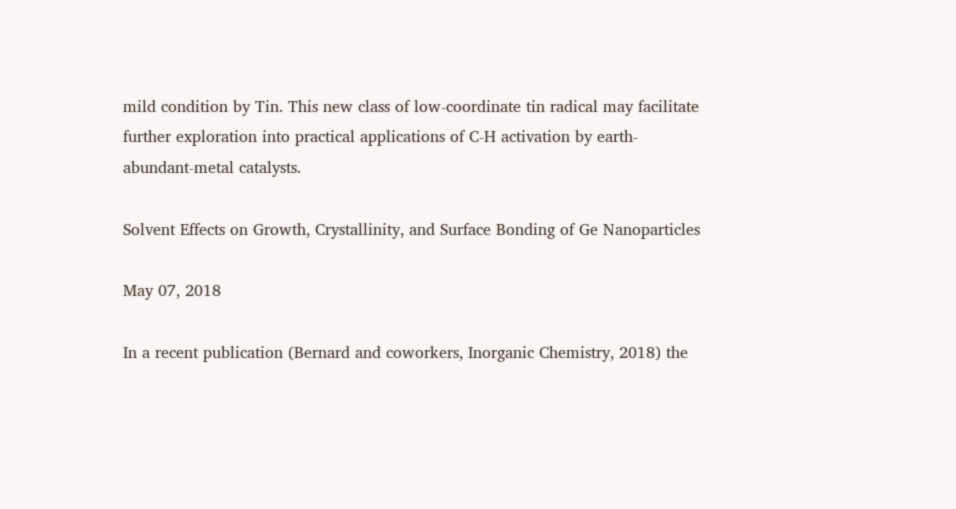mild condition by Tin. This new class of low-coordinate tin radical may facilitate further exploration into practical applications of C-H activation by earth-abundant-metal catalysts.

Solvent Effects on Growth, Crystallinity, and Surface Bonding of Ge Nanoparticles

May 07, 2018

In a recent publication (Bernard and coworkers, Inorganic Chemistry, 2018) the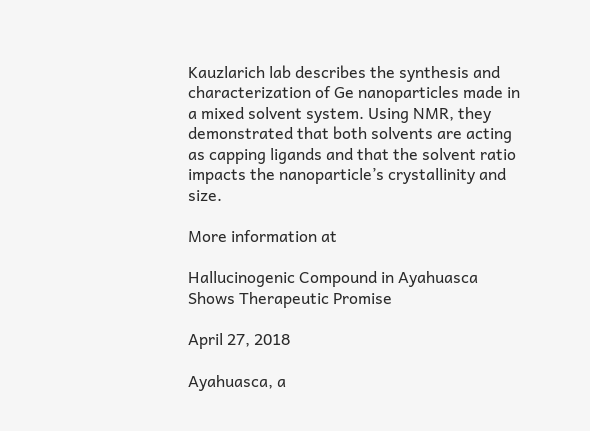Kauzlarich lab describes the synthesis and characterization of Ge nanoparticles made in a mixed solvent system. Using NMR, they demonstrated that both solvents are acting as capping ligands and that the solvent ratio impacts the nanoparticle’s crystallinity and size.

More information at

Hallucinogenic Compound in Ayahuasca Shows Therapeutic Promise

April 27, 2018

Ayahuasca, a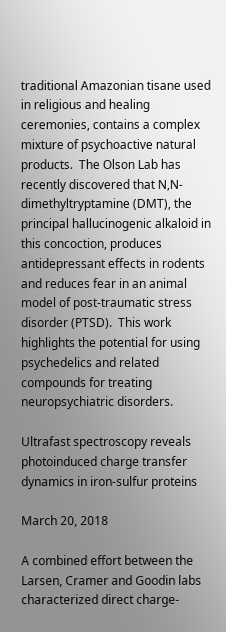traditional Amazonian tisane used in religious and healing ceremonies, contains a complex mixture of psychoactive natural products.  The Olson Lab has recently discovered that N,N-dimethyltryptamine (DMT), the principal hallucinogenic alkaloid in this concoction, produces antidepressant effects in rodents and reduces fear in an animal model of post-traumatic stress disorder (PTSD).  This work highlights the potential for using psychedelics and related compounds for treating neuropsychiatric disorders.

Ultrafast spectroscopy reveals photoinduced charge transfer dynamics in iron-sulfur proteins

March 20, 2018

A combined effort between the Larsen, Cramer and Goodin labs characterized direct charge-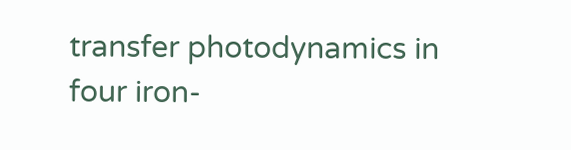transfer photodynamics in four iron-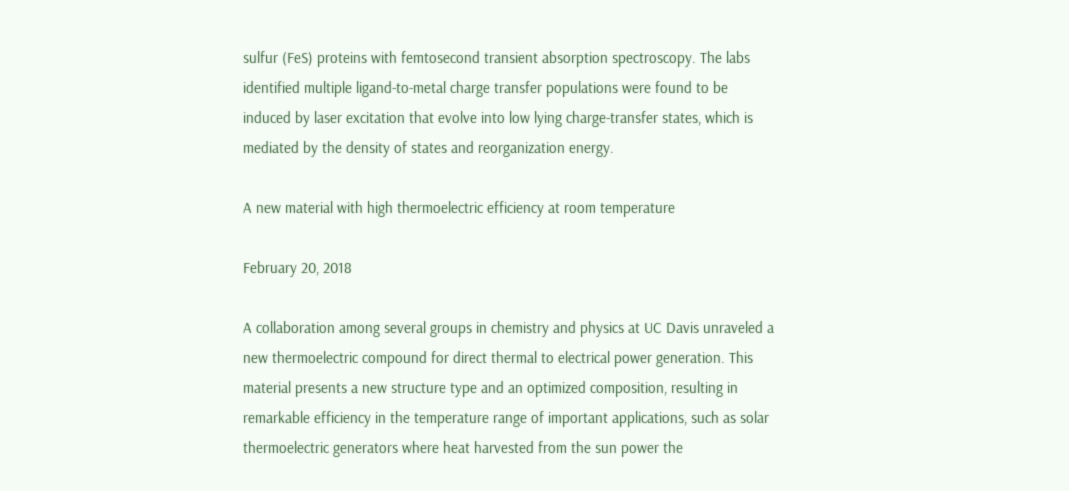sulfur (FeS) proteins with femtosecond transient absorption spectroscopy. The labs identified multiple ligand-to-metal charge transfer populations were found to be induced by laser excitation that evolve into low lying charge-transfer states, which is mediated by the density of states and reorganization energy.

A new material with high thermoelectric efficiency at room temperature

February 20, 2018

A collaboration among several groups in chemistry and physics at UC Davis unraveled a new thermoelectric compound for direct thermal to electrical power generation. This material presents a new structure type and an optimized composition, resulting in remarkable efficiency in the temperature range of important applications, such as solar thermoelectric generators where heat harvested from the sun power the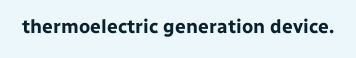thermoelectric generation device.